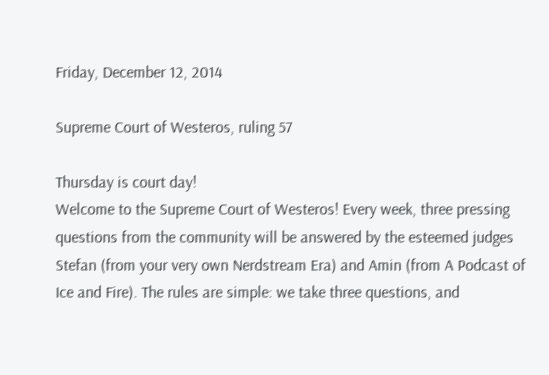Friday, December 12, 2014

Supreme Court of Westeros, ruling 57

Thursday is court day!
Welcome to the Supreme Court of Westeros! Every week, three pressing questions from the community will be answered by the esteemed judges Stefan (from your very own Nerdstream Era) and Amin (from A Podcast of Ice and Fire). The rules are simple: we take three questions, and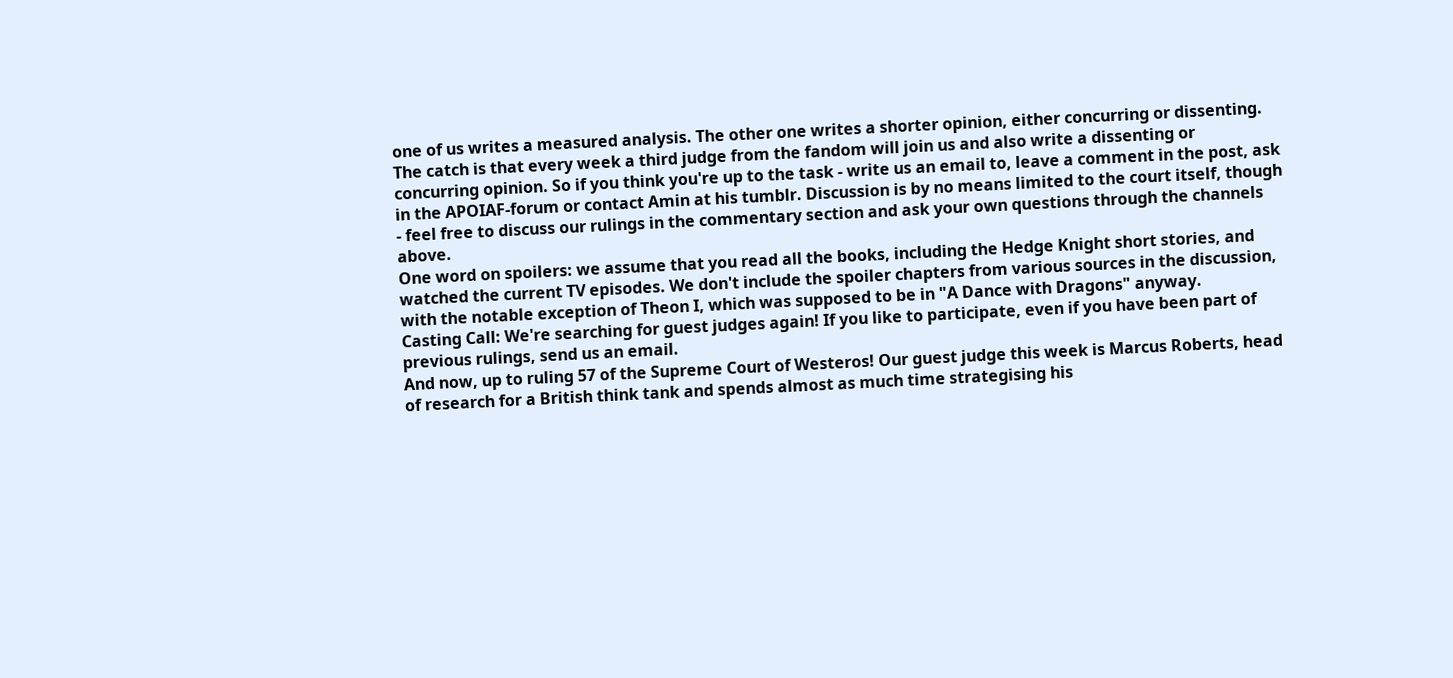one of us writes a measured analysis. The other one writes a shorter opinion, either concurring or dissenting. The catch is that every week a third judge from the fandom will join us and also write a dissenting or concurring opinion. So if you think you're up to the task - write us an email to, leave a comment in the post, ask in the APOIAF-forum or contact Amin at his tumblr. Discussion is by no means limited to the court itself, though - feel free to discuss our rulings in the commentary section and ask your own questions through the channels above.
One word on spoilers: we assume that you read all the books, including the Hedge Knight short stories, and watched the current TV episodes. We don't include the spoiler chapters from various sources in the discussion, with the notable exception of Theon I, which was supposed to be in "A Dance with Dragons" anyway.
Casting Call: We're searching for guest judges again! If you like to participate, even if you have been part of previous rulings, send us an email.
And now, up to ruling 57 of the Supreme Court of Westeros! Our guest judge this week is Marcus Roberts, head of research for a British think tank and spends almost as much time strategising his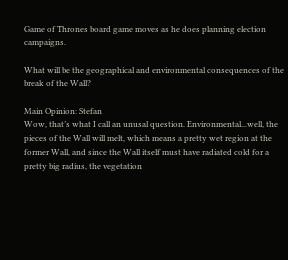Game of Thrones board game moves as he does planning election campaigns.

What will be the geographical and environmental consequences of the break of the Wall?

Main Opinion: Stefan
Wow, that’s what I call an unusal question. Environmental...well, the pieces of the Wall will melt, which means a pretty wet region at the former Wall, and since the Wall itself must have radiated cold for a pretty big radius, the vegetation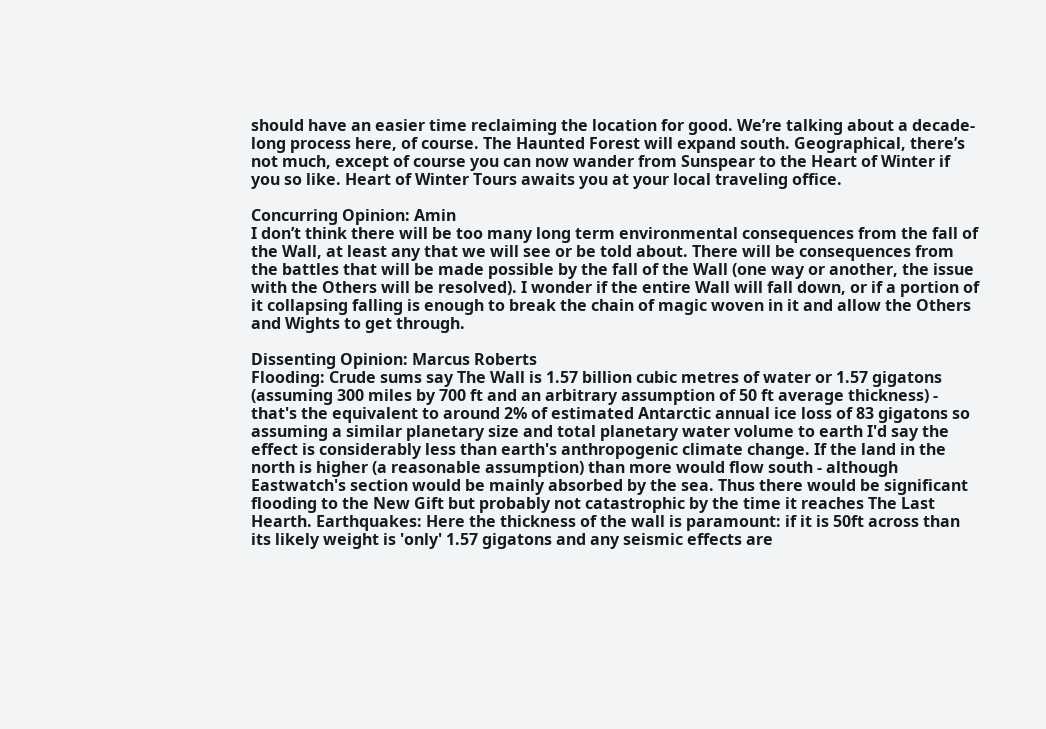should have an easier time reclaiming the location for good. We’re talking about a decade-long process here, of course. The Haunted Forest will expand south. Geographical, there’s not much, except of course you can now wander from Sunspear to the Heart of Winter if you so like. Heart of Winter Tours awaits you at your local traveling office.

Concurring Opinion: Amin
I don’t think there will be too many long term environmental consequences from the fall of the Wall, at least any that we will see or be told about. There will be consequences from the battles that will be made possible by the fall of the Wall (one way or another, the issue with the Others will be resolved). I wonder if the entire Wall will fall down, or if a portion of it collapsing falling is enough to break the chain of magic woven in it and allow the Others and Wights to get through.

Dissenting Opinion: Marcus Roberts
Flooding: Crude sums say The Wall is 1.57 billion cubic metres of water or 1.57 gigatons (assuming 300 miles by 700 ft and an arbitrary assumption of 50 ft average thickness) - that's the equivalent to around 2% of estimated Antarctic annual ice loss of 83 gigatons so assuming a similar planetary size and total planetary water volume to earth I'd say the effect is considerably less than earth's anthropogenic climate change. If the land in the north is higher (a reasonable assumption) than more would flow south - although Eastwatch's section would be mainly absorbed by the sea. Thus there would be significant flooding to the New Gift but probably not catastrophic by the time it reaches The Last Hearth. Earthquakes: Here the thickness of the wall is paramount: if it is 50ft across than its likely weight is 'only' 1.57 gigatons and any seismic effects are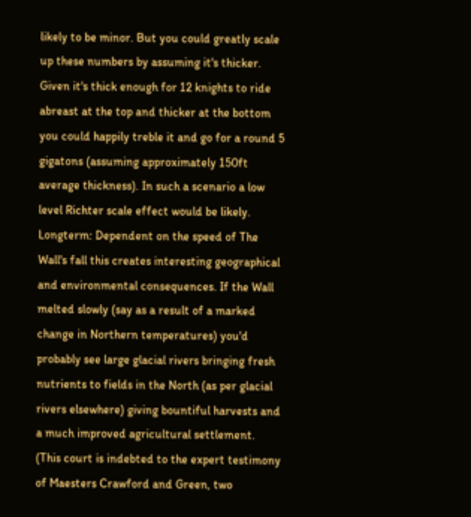likely to be minor. But you could greatly scale up these numbers by assuming it's thicker. Given it's thick enough for 12 knights to ride abreast at the top and thicker at the bottom you could happily treble it and go for a round 5 gigatons (assuming approximately 150ft average thickness). In such a scenario a low level Richter scale effect would be likely. Longterm: Dependent on the speed of The Wall's fall this creates interesting geographical and environmental consequences. If the Wall melted slowly (say as a result of a marked change in Northern temperatures) you'd probably see large glacial rivers bringing fresh nutrients to fields in the North (as per glacial rivers elsewhere) giving bountiful harvests and a much improved agricultural settlement. (This court is indebted to the expert testimony of Maesters Crawford and Green, two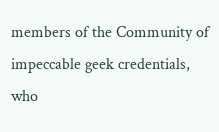members of the Community of impeccable geek credentials, who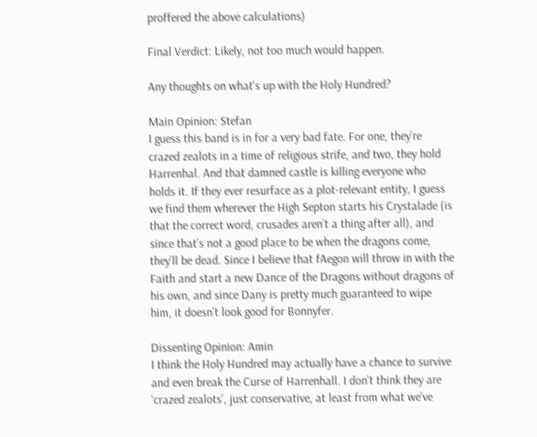proffered the above calculations)

Final Verdict: Likely, not too much would happen.

Any thoughts on what's up with the Holy Hundred?

Main Opinion: Stefan
I guess this band is in for a very bad fate. For one, they’re crazed zealots in a time of religious strife, and two, they hold Harrenhal. And that damned castle is killing everyone who holds it. If they ever resurface as a plot-relevant entity, I guess we find them wherever the High Septon starts his Crystalade (is that the correct word, crusades aren’t a thing after all), and since that’s not a good place to be when the dragons come, they’ll be dead. Since I believe that fAegon will throw in with the Faith and start a new Dance of the Dragons without dragons of his own, and since Dany is pretty much guaranteed to wipe him, it doesn’t look good for Bonnyfer.

Dissenting Opinion: Amin
I think the Holy Hundred may actually have a chance to survive and even break the Curse of Harrenhall. I don’t think they are ‘crazed zealots’, just conservative, at least from what we’ve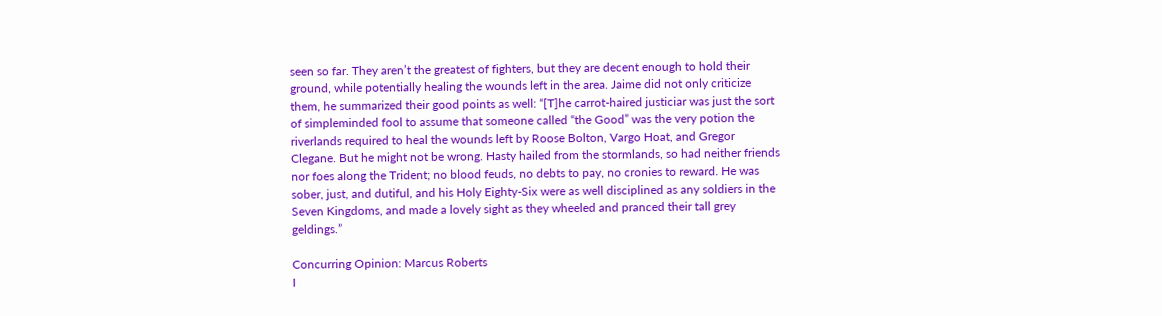seen so far. They aren’t the greatest of fighters, but they are decent enough to hold their ground, while potentially healing the wounds left in the area. Jaime did not only criticize them, he summarized their good points as well: “[T]he carrot-haired justiciar was just the sort of simpleminded fool to assume that someone called “the Good” was the very potion the riverlands required to heal the wounds left by Roose Bolton, Vargo Hoat, and Gregor Clegane. But he might not be wrong. Hasty hailed from the stormlands, so had neither friends nor foes along the Trident; no blood feuds, no debts to pay, no cronies to reward. He was sober, just, and dutiful, and his Holy Eighty-Six were as well disciplined as any soldiers in the Seven Kingdoms, and made a lovely sight as they wheeled and pranced their tall grey geldings.”

Concurring Opinion: Marcus Roberts
I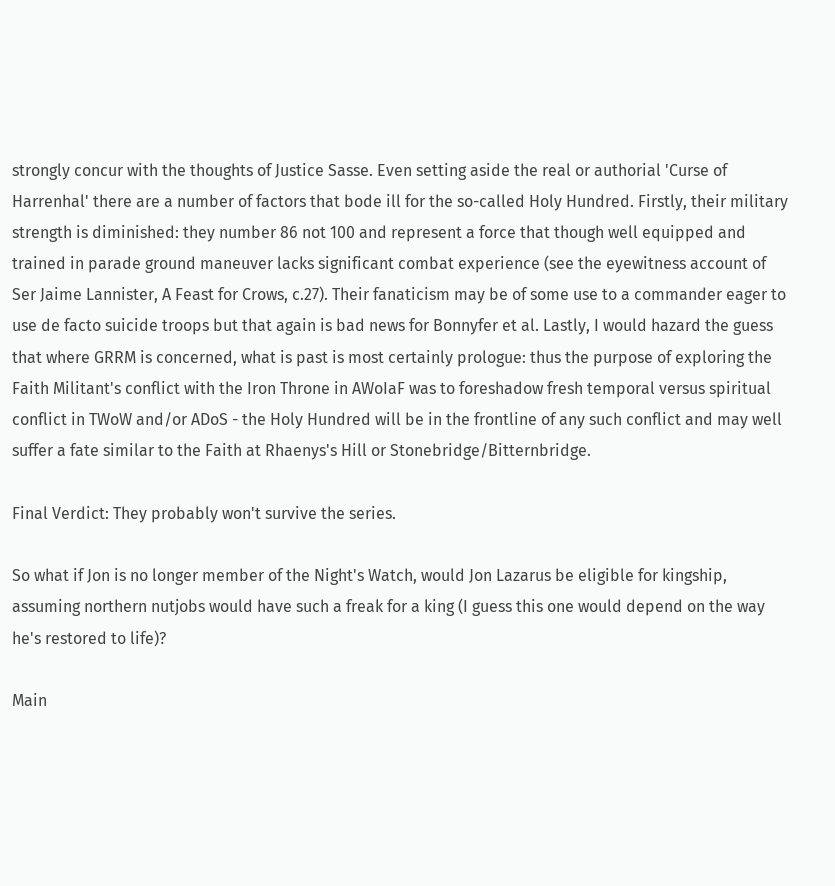strongly concur with the thoughts of Justice Sasse. Even setting aside the real or authorial 'Curse of Harrenhal' there are a number of factors that bode ill for the so-called Holy Hundred. Firstly, their military strength is diminished: they number 86 not 100 and represent a force that though well equipped and trained in parade ground maneuver lacks significant combat experience (see the eyewitness account of Ser Jaime Lannister, A Feast for Crows, c.27). Their fanaticism may be of some use to a commander eager to use de facto suicide troops but that again is bad news for Bonnyfer et al. Lastly, I would hazard the guess that where GRRM is concerned, what is past is most certainly prologue: thus the purpose of exploring the Faith Militant's conflict with the Iron Throne in AWoIaF was to foreshadow fresh temporal versus spiritual conflict in TWoW and/or ADoS - the Holy Hundred will be in the frontline of any such conflict and may well suffer a fate similar to the Faith at Rhaenys's Hill or Stonebridge/Bitternbridge.

Final Verdict: They probably won't survive the series.

So what if Jon is no longer member of the Night's Watch, would Jon Lazarus be eligible for kingship, assuming northern nutjobs would have such a freak for a king (I guess this one would depend on the way he's restored to life)?

Main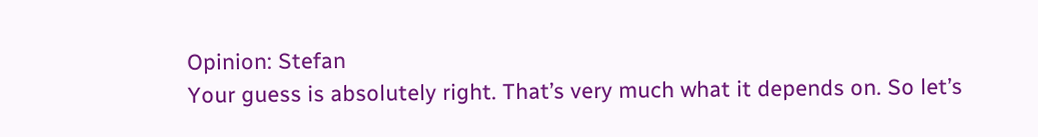Opinion: Stefan
Your guess is absolutely right. That’s very much what it depends on. So let’s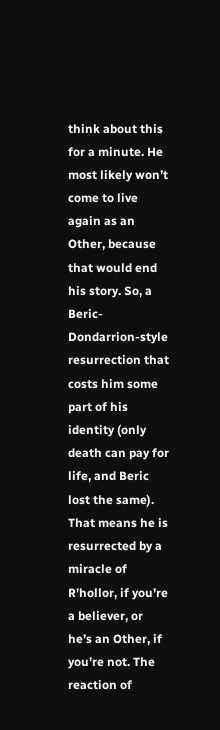think about this for a minute. He most likely won’t come to live again as an Other, because that would end his story. So, a Beric-Dondarrion-style resurrection that costs him some part of his identity (only death can pay for life, and Beric lost the same). That means he is resurrected by a miracle of R’hollor, if you’re a believer, or he’s an Other, if you’re not. The reaction of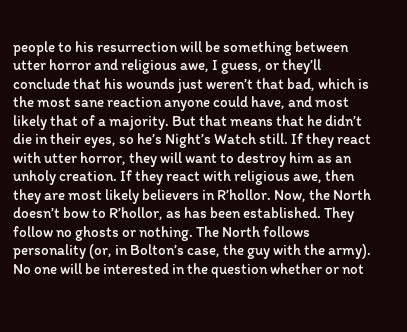people to his resurrection will be something between utter horror and religious awe, I guess, or they’ll conclude that his wounds just weren’t that bad, which is the most sane reaction anyone could have, and most likely that of a majority. But that means that he didn’t die in their eyes, so he’s Night’s Watch still. If they react with utter horror, they will want to destroy him as an unholy creation. If they react with religious awe, then they are most likely believers in R’hollor. Now, the North doesn’t bow to R’hollor, as has been established. They follow no ghosts or nothing. The North follows personality (or, in Bolton’s case, the guy with the army). No one will be interested in the question whether or not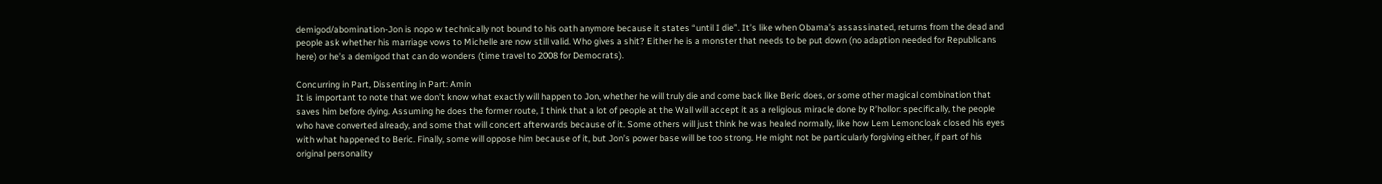demigod/abomination-Jon is nopo w technically not bound to his oath anymore because it states “until I die”. It’s like when Obama’s assassinated, returns from the dead and people ask whether his marriage vows to Michelle are now still valid. Who gives a shit? Either he is a monster that needs to be put down (no adaption needed for Republicans here) or he’s a demigod that can do wonders (time travel to 2008 for Democrats).

Concurring in Part, Dissenting in Part: Amin
It is important to note that we don’t know what exactly will happen to Jon, whether he will truly die and come back like Beric does, or some other magical combination that saves him before dying. Assuming he does the former route, I think that a lot of people at the Wall will accept it as a religious miracle done by R’hollor: specifically, the people who have converted already, and some that will concert afterwards because of it. Some others will just think he was healed normally, like how Lem Lemoncloak closed his eyes with what happened to Beric. Finally, some will oppose him because of it, but Jon’s power base will be too strong. He might not be particularly forgiving either, if part of his original personality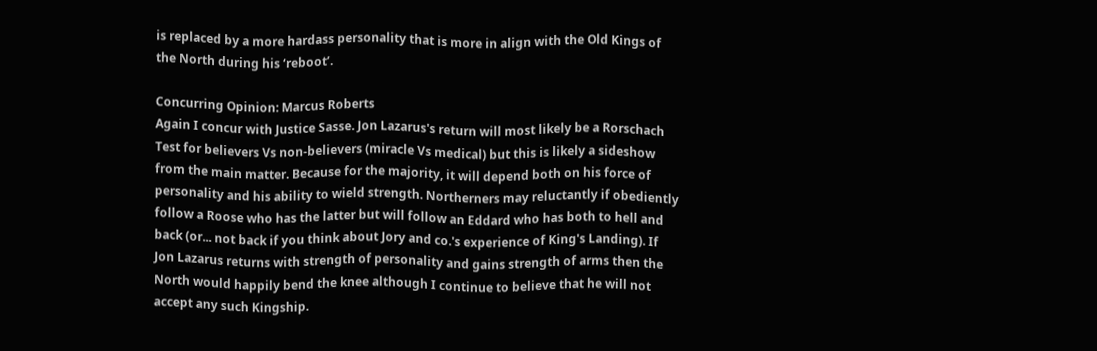is replaced by a more hardass personality that is more in align with the Old Kings of the North during his ‘reboot’.

Concurring Opinion: Marcus Roberts
Again I concur with Justice Sasse. Jon Lazarus's return will most likely be a Rorschach Test for believers Vs non-believers (miracle Vs medical) but this is likely a sideshow from the main matter. Because for the majority, it will depend both on his force of personality and his ability to wield strength. Northerners may reluctantly if obediently follow a Roose who has the latter but will follow an Eddard who has both to hell and back (or... not back if you think about Jory and co.'s experience of King's Landing). If Jon Lazarus returns with strength of personality and gains strength of arms then the North would happily bend the knee although I continue to believe that he will not accept any such Kingship.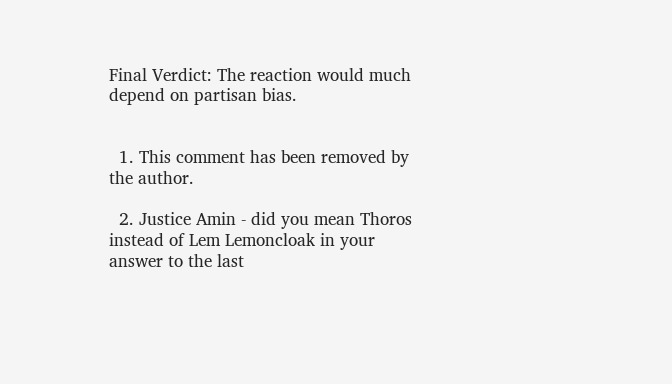Final Verdict: The reaction would much depend on partisan bias.


  1. This comment has been removed by the author.

  2. Justice Amin - did you mean Thoros instead of Lem Lemoncloak in your answer to the last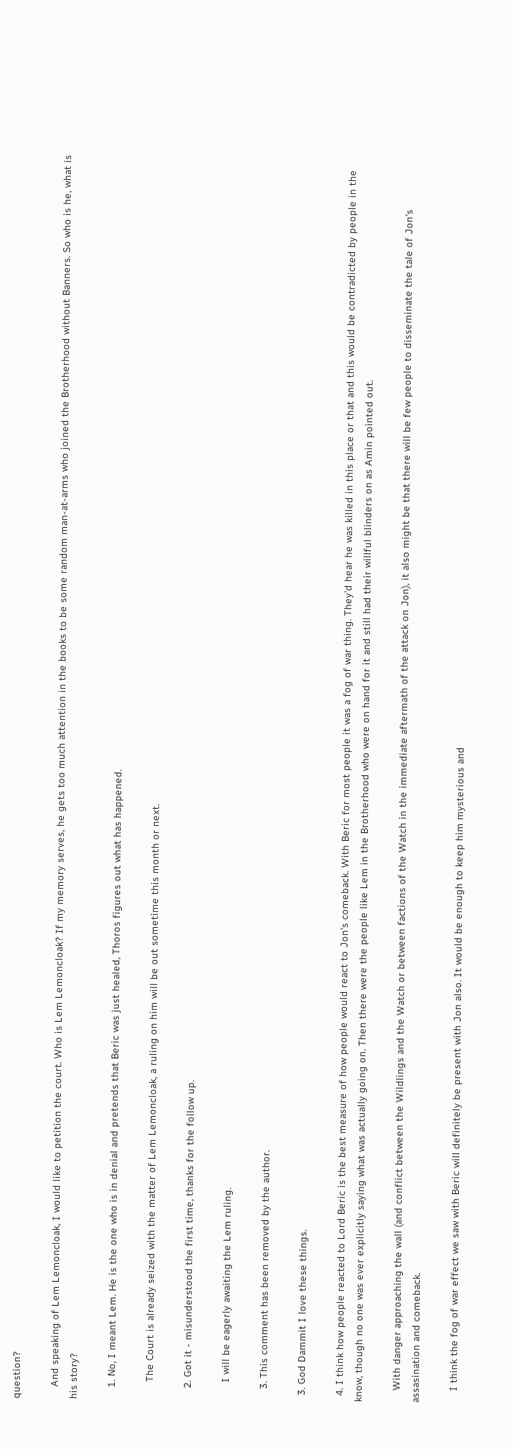question?

    And speaking of Lem Lemoncloak, I would like to petition the court. Who is Lem Lemoncloak? If my memory serves, he gets too much attention in the books to be some random man-at-arms who joined the Brotherhood without Banners. So who is he, what is his story?

    1. No, I meant Lem. He is the one who is in denial and pretends that Beric was just healed, Thoros figures out what has happened.

      The Court is already seized with the matter of Lem Lemoncloak, a ruling on him will be out sometime this month or next.

    2. Got it - misunderstood the first time, thanks for the follow up.

      I will be eagerly awaiting the Lem ruling.

    3. This comment has been removed by the author.

  3. God Dammit I love these things.

  4. I think how people reacted to Lord Beric is the best measure of how people would react to Jon's comeback. With Beric for most people it was a fog of war thing. They'd hear he was killed in this place or that and this would be contradicted by people in the know, though no one was ever explicitly saying what was actually going on. Then there were the people like Lem in the Brotherhood who were on hand for it and still had their willful blinders on as Amin pointed out.

    With danger approaching the wall (and conflict between the Wildlings and the Watch or between factions of the Watch in the immediate aftermath of the attack on Jon), it also might be that there will be few people to disseminate the tale of Jon's assasination and comeback.

    I think the fog of war effect we saw with Beric will definitely be present with Jon also. It would be enough to keep him mysterious and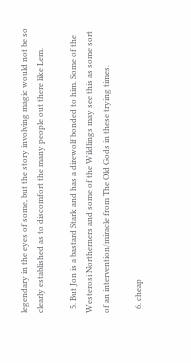legendary in the eyes of some, but the story involving magic would not be so clearly established as to discomfort the many people out there like Lem.

  5. But Jon is a bastard Stark and has a direwolf bonded to him. Some of the Westerosi Northerners and some of the Wildlings may see this as some sort of an intervention/miracle from The Old Gods in these trying times.

  6. cheap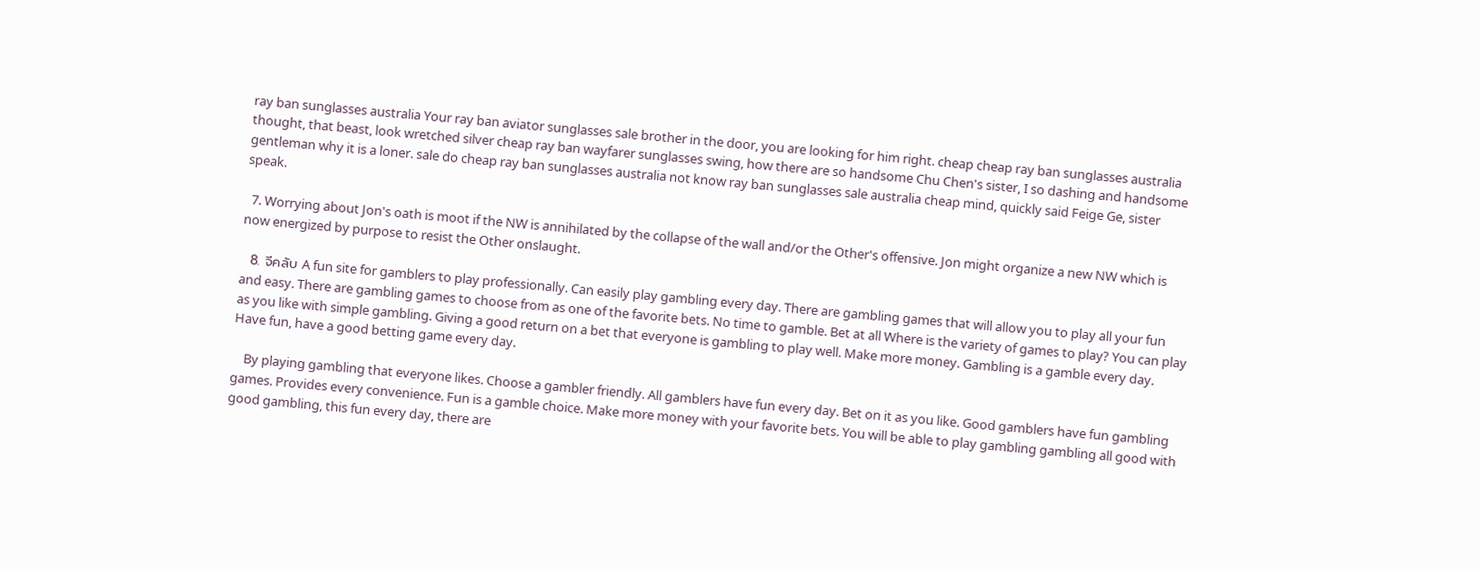ray ban sunglasses australia Your ray ban aviator sunglasses sale brother in the door, you are looking for him right. cheap cheap ray ban sunglasses australia thought, that beast, look wretched silver cheap ray ban wayfarer sunglasses swing, how there are so handsome Chu Chen's sister, I so dashing and handsome gentleman why it is a loner. sale do cheap ray ban sunglasses australia not know ray ban sunglasses sale australia cheap mind, quickly said Feige Ge, sister speak.

  7. Worrying about Jon's oath is moot if the NW is annihilated by the collapse of the wall and/or the Other's offensive. Jon might organize a new NW which is now energized by purpose to resist the Other onslaught.

  8. จีคลับ A fun site for gamblers to play professionally. Can easily play gambling every day. There are gambling games that will allow you to play all your fun and easy. There are gambling games to choose from as one of the favorite bets. No time to gamble. Bet at all Where is the variety of games to play? You can play as you like with simple gambling. Giving a good return on a bet that everyone is gambling to play well. Make more money. Gambling is a gamble every day. Have fun, have a good betting game every day.

    By playing gambling that everyone likes. Choose a gambler friendly. All gamblers have fun every day. Bet on it as you like. Good gamblers have fun gambling games. Provides every convenience. Fun is a gamble choice. Make more money with your favorite bets. You will be able to play gambling gambling all good with good gambling, this fun every day, there are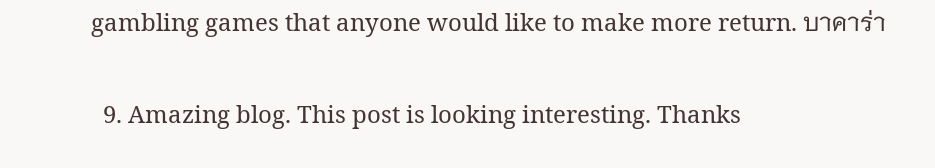gambling games that anyone would like to make more return. บาคาร่า

  9. Amazing blog. This post is looking interesting. Thanks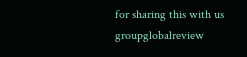for sharing this with us groupglobalreview